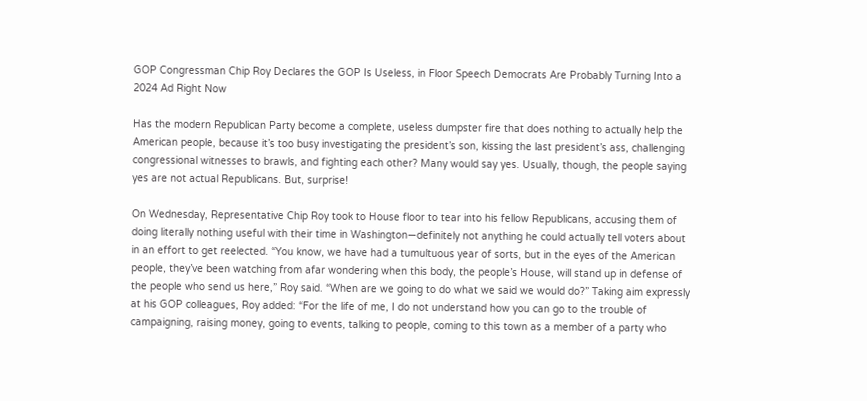GOP Congressman Chip Roy Declares the GOP Is Useless, in Floor Speech Democrats Are Probably Turning Into a 2024 Ad Right Now

Has the modern Republican Party become a complete, useless dumpster fire that does nothing to actually help the American people, because it’s too busy investigating the president’s son, kissing the last president’s ass, challenging congressional witnesses to brawls, and fighting each other? Many would say yes. Usually, though, the people saying yes are not actual Republicans. But, surprise!

On Wednesday, Representative Chip Roy took to House floor to tear into his fellow Republicans, accusing them of doing literally nothing useful with their time in Washington—definitely not anything he could actually tell voters about in an effort to get reelected. “You know, we have had a tumultuous year of sorts, but in the eyes of the American people, they’ve been watching from afar wondering when this body, the people’s House, will stand up in defense of the people who send us here,” Roy said. “When are we going to do what we said we would do?” Taking aim expressly at his GOP colleagues, Roy added: “For the life of me, I do not understand how you can go to the trouble of campaigning, raising money, going to events, talking to people, coming to this town as a member of a party who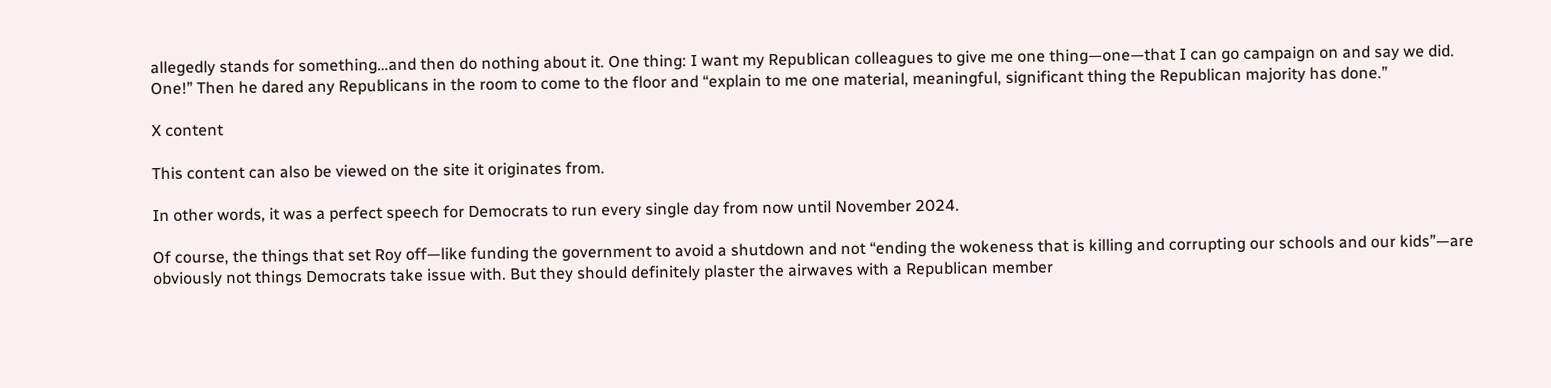allegedly stands for something…and then do nothing about it. One thing: I want my Republican colleagues to give me one thing—one—that I can go campaign on and say we did. One!” Then he dared any Republicans in the room to come to the floor and “explain to me one material, meaningful, significant thing the Republican majority has done.”

X content

This content can also be viewed on the site it originates from.

In other words, it was a perfect speech for Democrats to run every single day from now until November 2024.

Of course, the things that set Roy off—like funding the government to avoid a shutdown and not “ending the wokeness that is killing and corrupting our schools and our kids”—are obviously not things Democrats take issue with. But they should definitely plaster the airwaves with a Republican member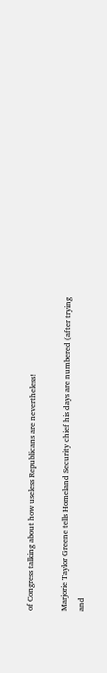of Congress talking about how useless Republicans are nevertheless!

Marjorie Taylor Greene tells Homeland Security chief his days are numbered (after trying and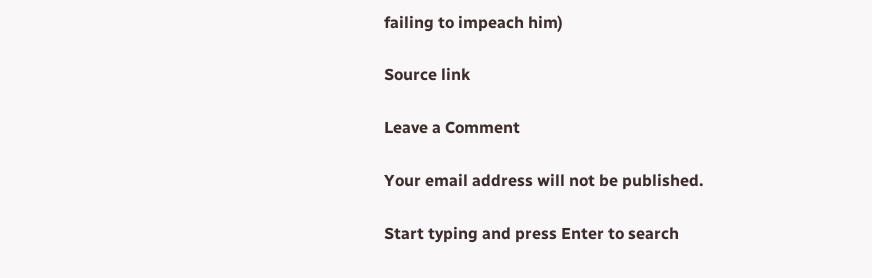failing to impeach him)

Source link

Leave a Comment

Your email address will not be published.

Start typing and press Enter to search